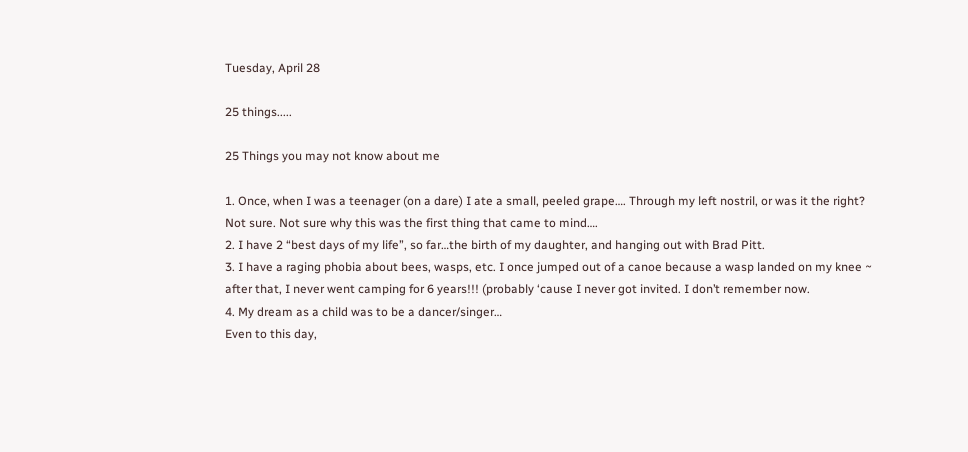Tuesday, April 28

25 things.....

25 Things you may not know about me

1. Once, when I was a teenager (on a dare) I ate a small, peeled grape…. Through my left nostril, or was it the right? Not sure. Not sure why this was the first thing that came to mind….
2. I have 2 “best days of my life”, so far…the birth of my daughter, and hanging out with Brad Pitt.
3. I have a raging phobia about bees, wasps, etc. I once jumped out of a canoe because a wasp landed on my knee ~ after that, I never went camping for 6 years!!! (probably ‘cause I never got invited. I don’t remember now.
4. My dream as a child was to be a dancer/singer…
Even to this day,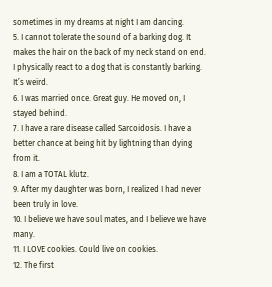sometimes in my dreams at night I am dancing.
5. I cannot tolerate the sound of a barking dog. It makes the hair on the back of my neck stand on end. I physically react to a dog that is constantly barking. It’s weird.
6. I was married once. Great guy. He moved on, I stayed behind.
7. I have a rare disease called Sarcoidosis. I have a better chance at being hit by lightning than dying from it.
8. I am a TOTAL klutz.
9. After my daughter was born, I realized I had never been truly in love.
10. I believe we have soul mates, and I believe we have many.
11. I LOVE cookies. Could live on cookies.
12. The first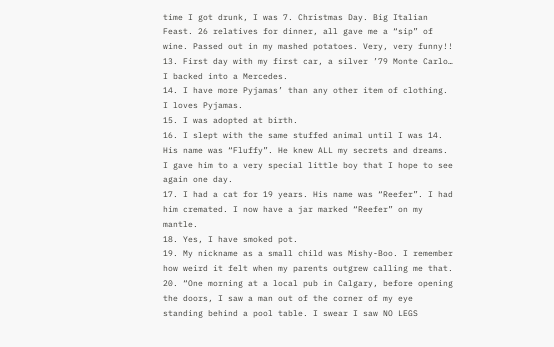time I got drunk, I was 7. Christmas Day. Big Italian Feast. 26 relatives for dinner, all gave me a “sip” of wine. Passed out in my mashed potatoes. Very, very funny!!
13. First day with my first car, a silver ’79 Monte Carlo… I backed into a Mercedes.
14. I have more Pyjamas’ than any other item of clothing. I loves Pyjamas.
15. I was adopted at birth.
16. I slept with the same stuffed animal until I was 14. His name was “Fluffy”. He knew ALL my secrets and dreams. I gave him to a very special little boy that I hope to see again one day.
17. I had a cat for 19 years. His name was “Reefer”. I had him cremated. I now have a jar marked “Reefer” on my mantle.
18. Yes, I have smoked pot.
19. My nickname as a small child was Mishy-Boo. I remember how weird it felt when my parents outgrew calling me that.
20. “One morning at a local pub in Calgary, before opening the doors, I saw a man out of the corner of my eye standing behind a pool table. I swear I saw NO LEGS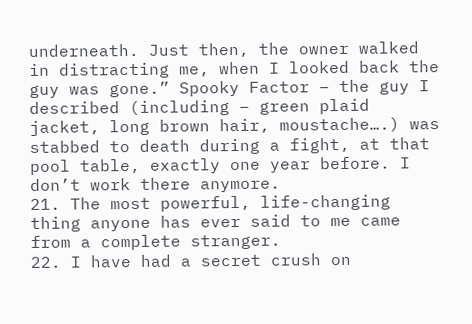underneath. Just then, the owner walked in distracting me, when I looked back the guy was gone.” Spooky Factor – the guy I described (including – green plaid jacket, long brown hair, moustache….) was stabbed to death during a fight, at that pool table, exactly one year before. I don’t work there anymore.
21. The most powerful, life-changing thing anyone has ever said to me came from a complete stranger.
22. I have had a secret crush on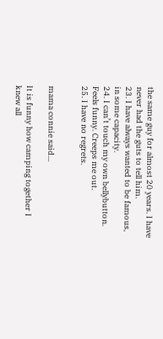the same guy for almost 20 years. I have never had the guts to tell him.
23. I have always wanted to be famous, in some capacity.
24. I can’t touch my own bellybutton. Feels funny. Creeps me out.
25. I have no regrets.


mama connie said...

It is funny how camping together I knew all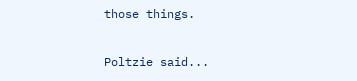those things.

Poltzie said...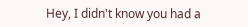Hey, I didn't know you had a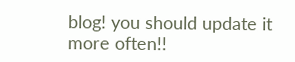blog! you should update it more often!!